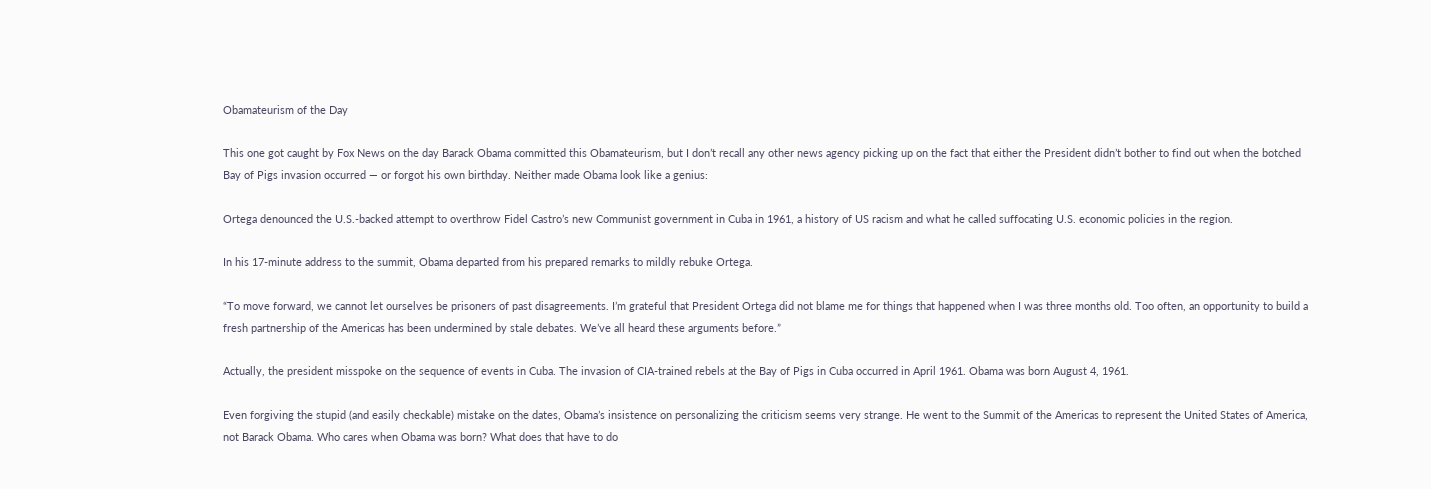Obamateurism of the Day

This one got caught by Fox News on the day Barack Obama committed this Obamateurism, but I don’t recall any other news agency picking up on the fact that either the President didn’t bother to find out when the botched Bay of Pigs invasion occurred — or forgot his own birthday. Neither made Obama look like a genius:

Ortega denounced the U.S.-backed attempt to overthrow Fidel Castro’s new Communist government in Cuba in 1961, a history of US racism and what he called suffocating U.S. economic policies in the region.

In his 17-minute address to the summit, Obama departed from his prepared remarks to mildly rebuke Ortega.

“To move forward, we cannot let ourselves be prisoners of past disagreements. I’m grateful that President Ortega did not blame me for things that happened when I was three months old. Too often, an opportunity to build a fresh partnership of the Americas has been undermined by stale debates. We’ve all heard these arguments before.”

Actually, the president misspoke on the sequence of events in Cuba. The invasion of CIA-trained rebels at the Bay of Pigs in Cuba occurred in April 1961. Obama was born August 4, 1961.

Even forgiving the stupid (and easily checkable) mistake on the dates, Obama’s insistence on personalizing the criticism seems very strange. He went to the Summit of the Americas to represent the United States of America, not Barack Obama. Who cares when Obama was born? What does that have to do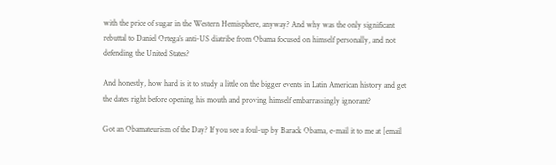with the price of sugar in the Western Hemisphere, anyway? And why was the only significant rebuttal to Daniel Ortega’s anti-US diatribe from Obama focused on himself personally, and not defending the United States?

And honestly, how hard is it to study a little on the bigger events in Latin American history and get the dates right before opening his mouth and proving himself embarrassingly ignorant?

Got an Obamateurism of the Day? If you see a foul-up by Barack Obama, e-mail it to me at [email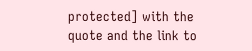protected] with the quote and the link to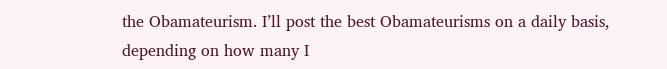the Obamateurism. I’ll post the best Obamateurisms on a daily basis, depending on how many I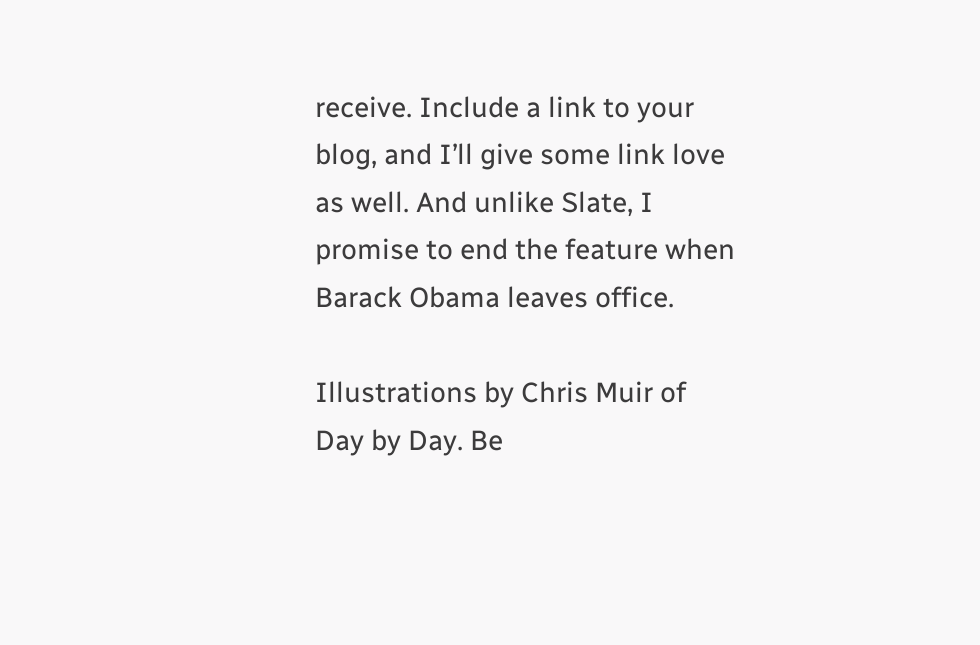receive. Include a link to your blog, and I’ll give some link love as well. And unlike Slate, I promise to end the feature when Barack Obama leaves office.

Illustrations by Chris Muir of Day by Day. Be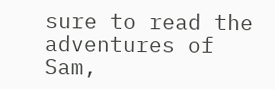sure to read the adventures of Sam,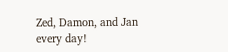Zed, Damon, and Jan every day!